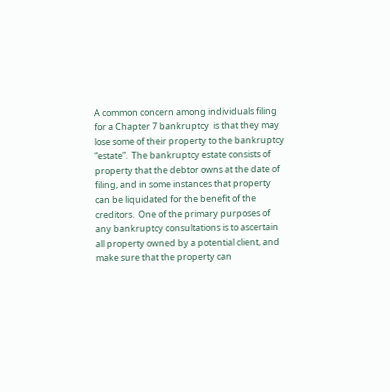A common concern among individuals filing for a Chapter 7 bankruptcy  is that they may lose some of their property to the bankruptcy “estate”.  The bankruptcy estate consists of property that the debtor owns at the date of filing, and in some instances that property can be liquidated for the benefit of the creditors.  One of the primary purposes of any bankruptcy consultations is to ascertain all property owned by a potential client, and make sure that the property can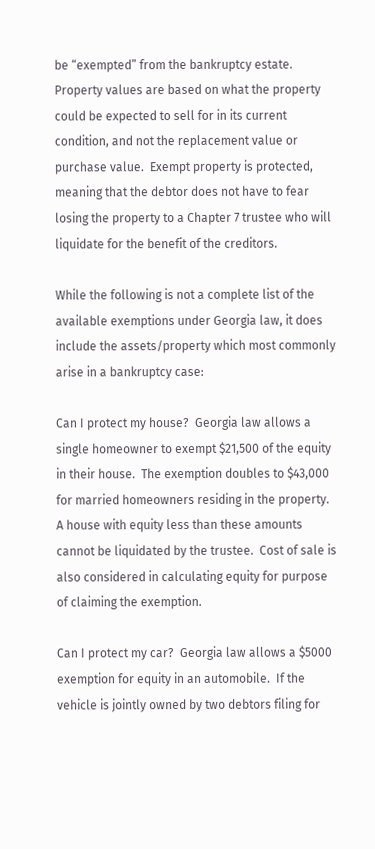be “exempted” from the bankruptcy estate.  Property values are based on what the property could be expected to sell for in its current condition, and not the replacement value or purchase value.  Exempt property is protected, meaning that the debtor does not have to fear losing the property to a Chapter 7 trustee who will liquidate for the benefit of the creditors.

While the following is not a complete list of the available exemptions under Georgia law, it does include the assets/property which most commonly arise in a bankruptcy case:

Can I protect my house?  Georgia law allows a single homeowner to exempt $21,500 of the equity in their house.  The exemption doubles to $43,000 for married homeowners residing in the property.  A house with equity less than these amounts cannot be liquidated by the trustee.  Cost of sale is also considered in calculating equity for purpose of claiming the exemption.

Can I protect my car?  Georgia law allows a $5000 exemption for equity in an automobile.  If the vehicle is jointly owned by two debtors filing for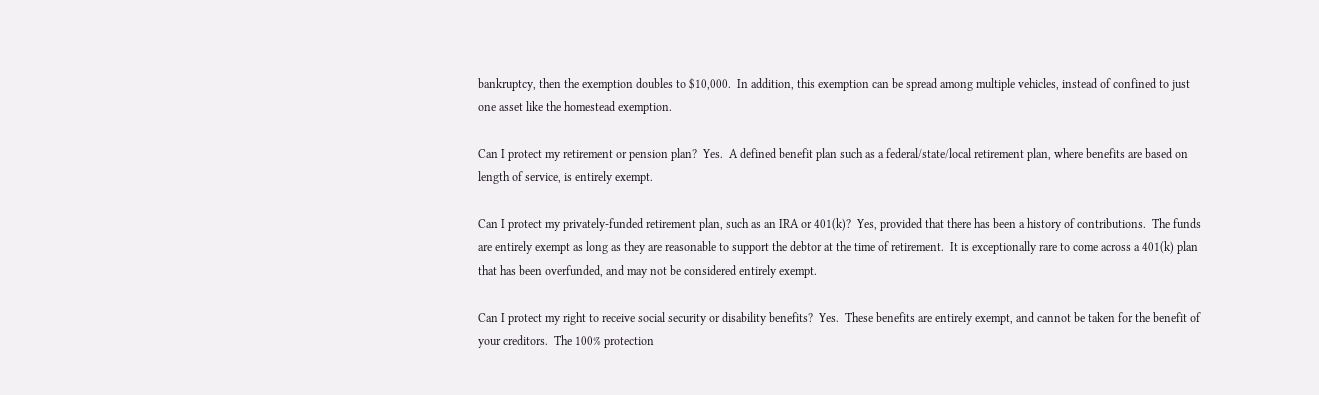bankruptcy, then the exemption doubles to $10,000.  In addition, this exemption can be spread among multiple vehicles, instead of confined to just one asset like the homestead exemption.

Can I protect my retirement or pension plan?  Yes.  A defined benefit plan such as a federal/state/local retirement plan, where benefits are based on length of service, is entirely exempt.

Can I protect my privately-funded retirement plan, such as an IRA or 401(k)?  Yes, provided that there has been a history of contributions.  The funds are entirely exempt as long as they are reasonable to support the debtor at the time of retirement.  It is exceptionally rare to come across a 401(k) plan that has been overfunded, and may not be considered entirely exempt.

Can I protect my right to receive social security or disability benefits?  Yes.  These benefits are entirely exempt, and cannot be taken for the benefit of your creditors.  The 100% protection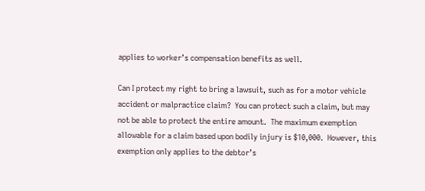applies to worker’s compensation benefits as well.

Can I protect my right to bring a lawsuit, such as for a motor vehicle accident or malpractice claim?  You can protect such a claim, but may not be able to protect the entire amount.  The maximum exemption allowable for a claim based upon bodily injury is $10,000.  However, this exemption only applies to the debtor’s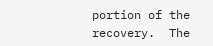portion of the recovery.  The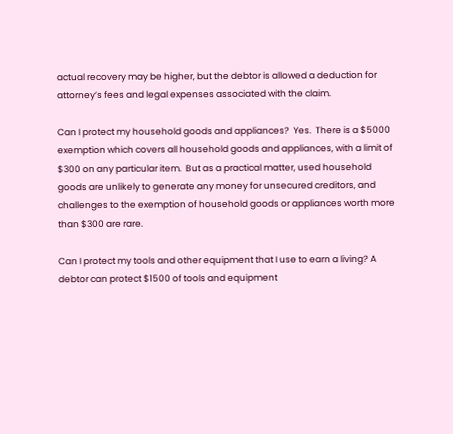actual recovery may be higher, but the debtor is allowed a deduction for attorney’s fees and legal expenses associated with the claim.

Can I protect my household goods and appliances?  Yes.  There is a $5000 exemption which covers all household goods and appliances, with a limit of $300 on any particular item.  But as a practical matter, used household goods are unlikely to generate any money for unsecured creditors, and challenges to the exemption of household goods or appliances worth more than $300 are rare.

Can I protect my tools and other equipment that I use to earn a living? A debtor can protect $1500 of tools and equipment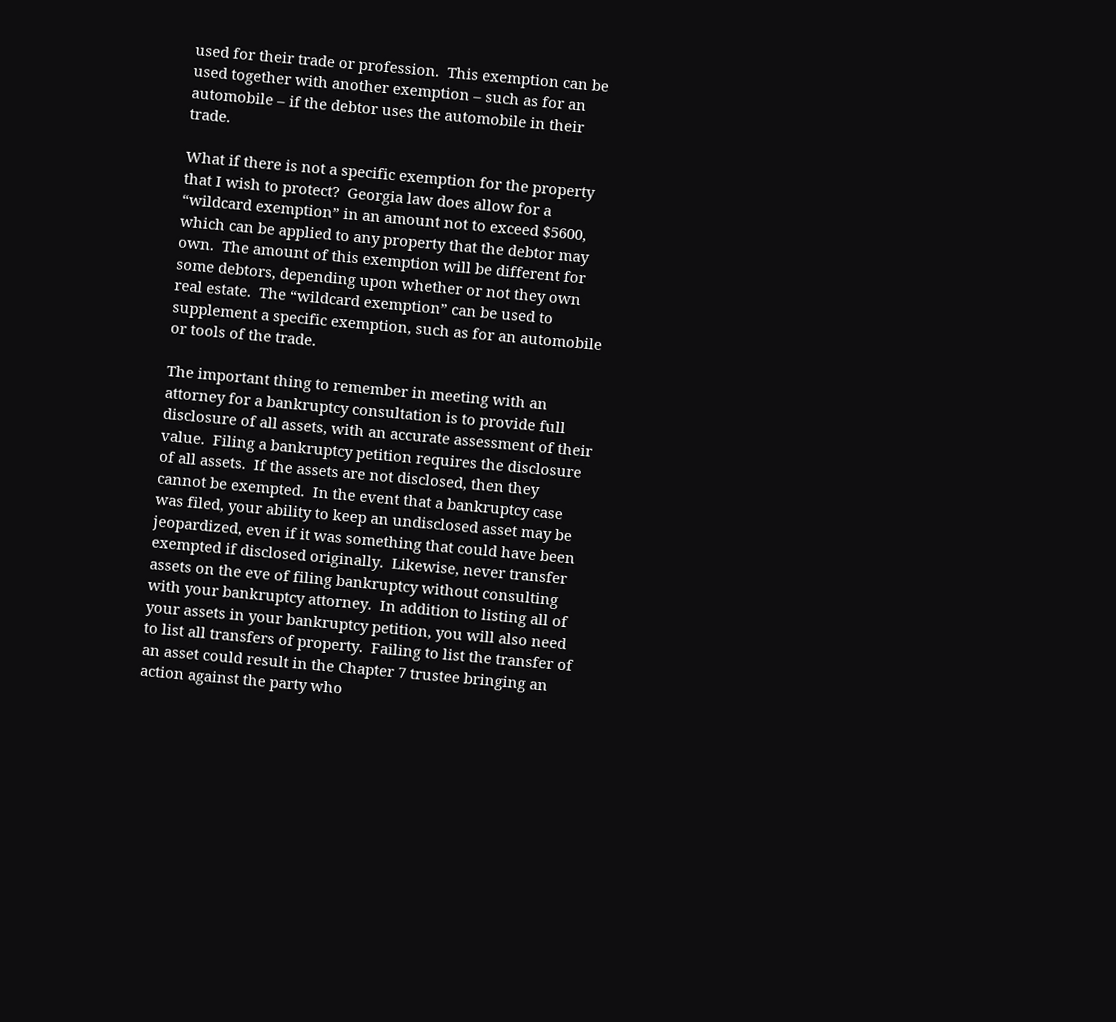used for their trade or profession.  This exemption can be used together with another exemption – such as for an automobile – if the debtor uses the automobile in their trade.

What if there is not a specific exemption for the property that I wish to protect?  Georgia law does allow for a “wildcard exemption” in an amount not to exceed $5600, which can be applied to any property that the debtor may own.  The amount of this exemption will be different for some debtors, depending upon whether or not they own real estate.  The “wildcard exemption” can be used to supplement a specific exemption, such as for an automobile or tools of the trade.

The important thing to remember in meeting with an attorney for a bankruptcy consultation is to provide full disclosure of all assets, with an accurate assessment of their value.  Filing a bankruptcy petition requires the disclosure of all assets.  If the assets are not disclosed, then they cannot be exempted.  In the event that a bankruptcy case was filed, your ability to keep an undisclosed asset may be jeopardized, even if it was something that could have been exempted if disclosed originally.  Likewise, never transfer assets on the eve of filing bankruptcy without consulting with your bankruptcy attorney.  In addition to listing all of your assets in your bankruptcy petition, you will also need to list all transfers of property.  Failing to list the transfer of an asset could result in the Chapter 7 trustee bringing an action against the party who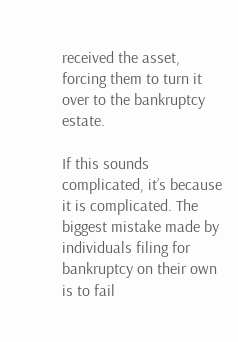received the asset, forcing them to turn it over to the bankruptcy estate.

If this sounds complicated, it’s because it is complicated. The biggest mistake made by individuals filing for bankruptcy on their own is to fail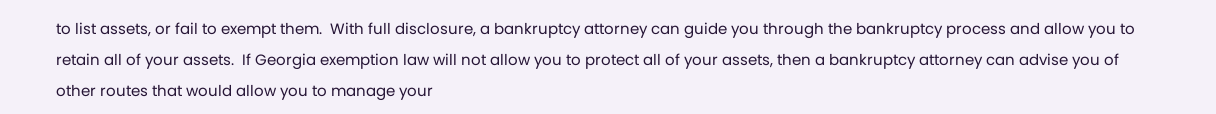to list assets, or fail to exempt them.  With full disclosure, a bankruptcy attorney can guide you through the bankruptcy process and allow you to retain all of your assets.  If Georgia exemption law will not allow you to protect all of your assets, then a bankruptcy attorney can advise you of other routes that would allow you to manage your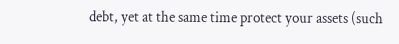debt, yet at the same time protect your assets (such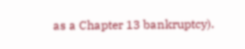as a Chapter 13 bankruptcy).